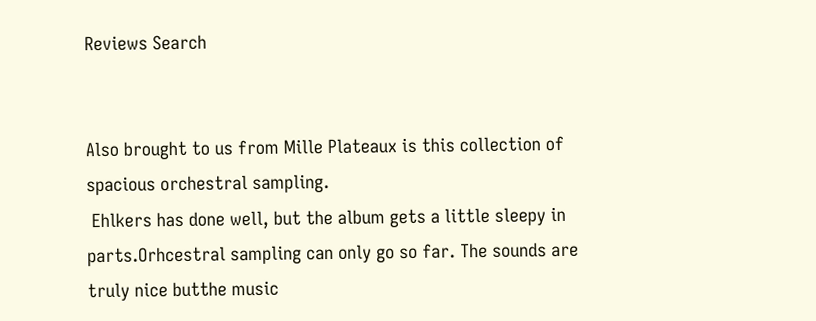Reviews Search


Also brought to us from Mille Plateaux is this collection of spacious orchestral sampling.
 Ehlkers has done well, but the album gets a little sleepy in parts.Orhcestral sampling can only go so far. The sounds are truly nice butthe music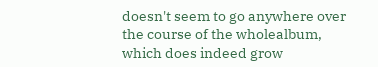doesn't seem to go anywhere over the course of the wholealbum, which does indeed grow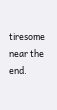tiresome near the end.